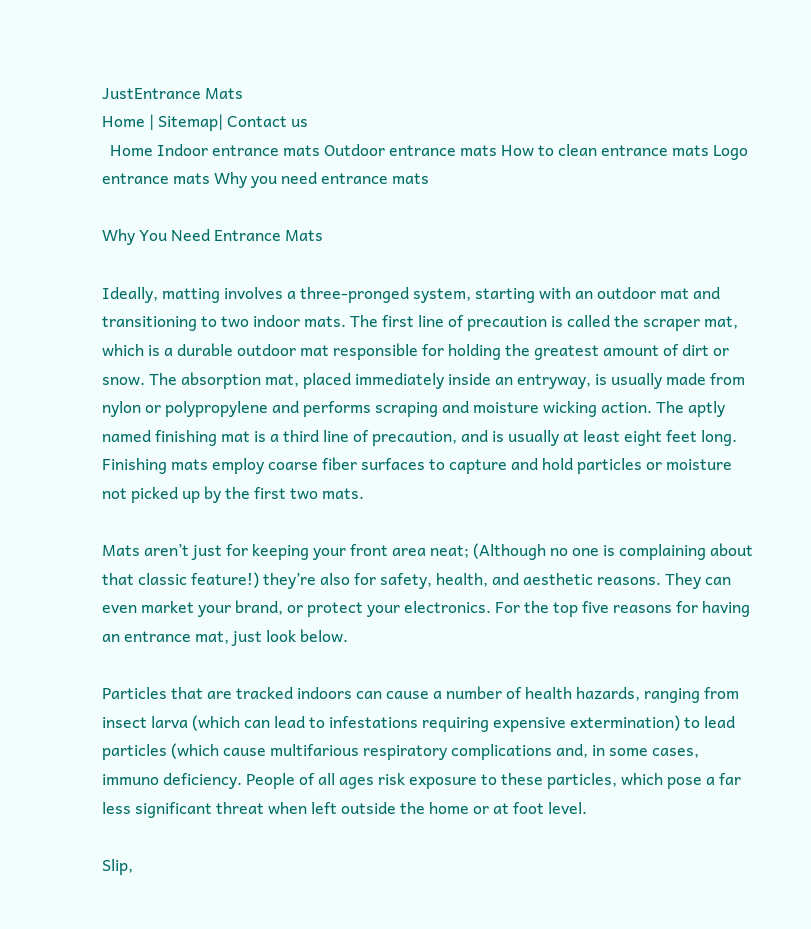JustEntrance Mats
Home | Sitemap| Contact us
  Home Indoor entrance mats Outdoor entrance mats How to clean entrance mats Logo entrance mats Why you need entrance mats

Why You Need Entrance Mats

Ideally, matting involves a three-pronged system, starting with an outdoor mat and transitioning to two indoor mats. The first line of precaution is called the scraper mat, which is a durable outdoor mat responsible for holding the greatest amount of dirt or snow. The absorption mat, placed immediately inside an entryway, is usually made from nylon or polypropylene and performs scraping and moisture wicking action. The aptly named finishing mat is a third line of precaution, and is usually at least eight feet long. Finishing mats employ coarse fiber surfaces to capture and hold particles or moisture not picked up by the first two mats.

Mats aren’t just for keeping your front area neat; (Although no one is complaining about that classic feature!) they’re also for safety, health, and aesthetic reasons. They can even market your brand, or protect your electronics. For the top five reasons for having an entrance mat, just look below.

Particles that are tracked indoors can cause a number of health hazards, ranging from insect larva (which can lead to infestations requiring expensive extermination) to lead particles (which cause multifarious respiratory complications and, in some cases, immuno deficiency. People of all ages risk exposure to these particles, which pose a far less significant threat when left outside the home or at foot level.

Slip,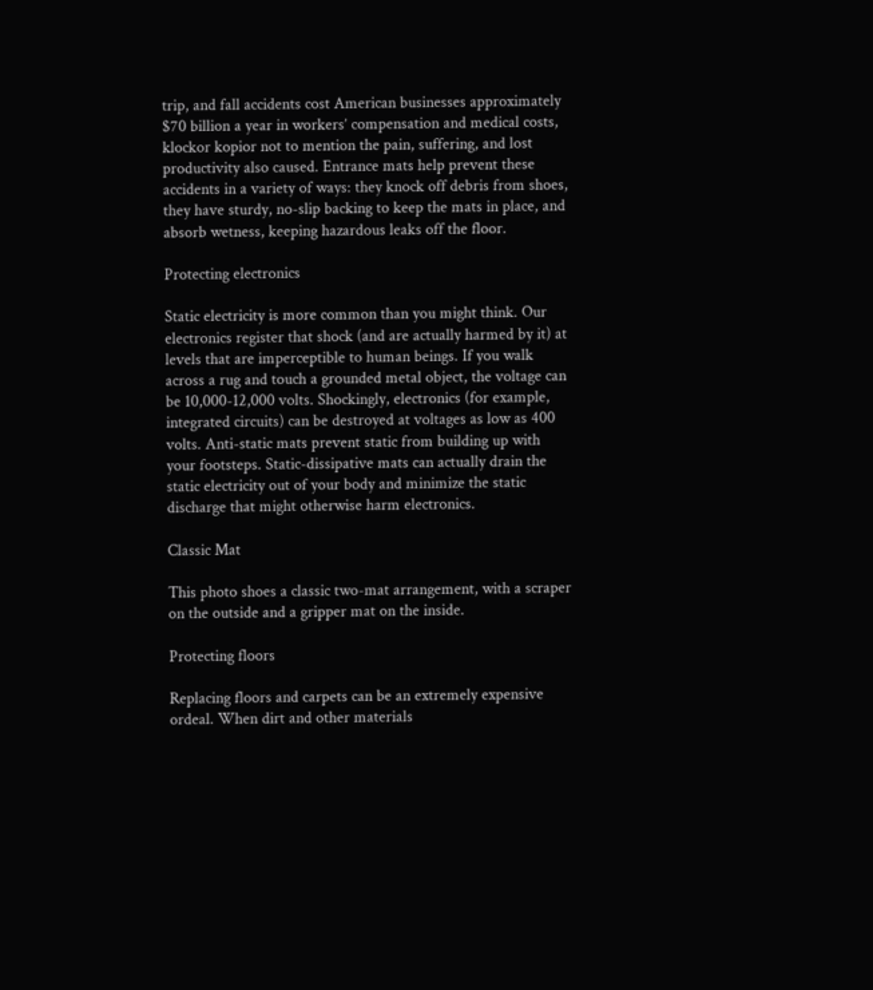trip, and fall accidents cost American businesses approximately $70 billion a year in workers’ compensation and medical costs, klockor kopior not to mention the pain, suffering, and lost productivity also caused. Entrance mats help prevent these accidents in a variety of ways: they knock off debris from shoes, they have sturdy, no-slip backing to keep the mats in place, and absorb wetness, keeping hazardous leaks off the floor.

Protecting electronics

Static electricity is more common than you might think. Our electronics register that shock (and are actually harmed by it) at levels that are imperceptible to human beings. If you walk across a rug and touch a grounded metal object, the voltage can be 10,000-12,000 volts. Shockingly, electronics (for example, integrated circuits) can be destroyed at voltages as low as 400 volts. Anti-static mats prevent static from building up with your footsteps. Static-dissipative mats can actually drain the static electricity out of your body and minimize the static discharge that might otherwise harm electronics.

Classic Mat

This photo shoes a classic two-mat arrangement, with a scraper on the outside and a gripper mat on the inside.

Protecting floors

Replacing floors and carpets can be an extremely expensive ordeal. When dirt and other materials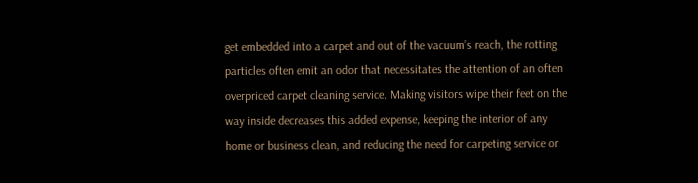get embedded into a carpet and out of the vacuum’s reach, the rotting particles often emit an odor that necessitates the attention of an often overpriced carpet cleaning service. Making visitors wipe their feet on the way inside decreases this added expense, keeping the interior of any home or business clean, and reducing the need for carpeting service or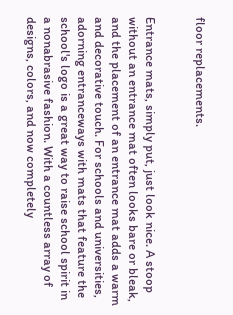floor replacements.


Entrance mats, simply put, just look nice. A stoop without an entrance mat often looks bare or bleak, and the placement of an entrance mat adds a warm and decorative touch. For schools and universities, adorning entranceways with mats that feature the school's logo is a great way to raise school spirit in a nonabrasive fashion. With a countless array of designs, colors, and now completely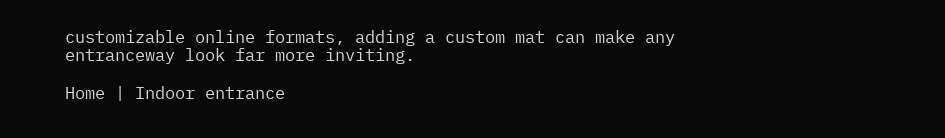customizable online formats, adding a custom mat can make any entranceway look far more inviting.

Home | Indoor entrance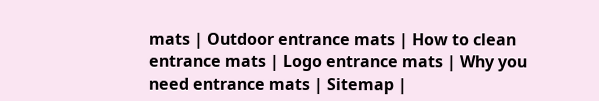mats | Outdoor entrance mats | How to clean entrance mats | Logo entrance mats | Why you need entrance mats | Sitemap |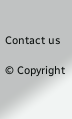Contact us

© Copyright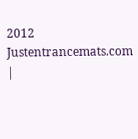2012 Justentrancemats.com |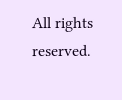All rights reserved.